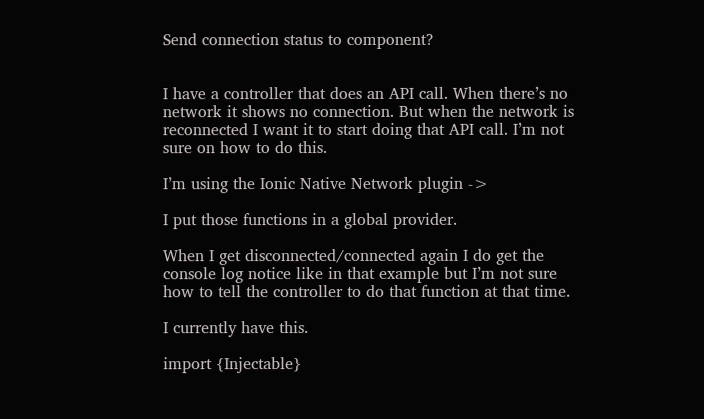Send connection status to component?


I have a controller that does an API call. When there’s no network it shows no connection. But when the network is reconnected I want it to start doing that API call. I’m not sure on how to do this.

I’m using the Ionic Native Network plugin ->

I put those functions in a global provider.

When I get disconnected/connected again I do get the console log notice like in that example but I’m not sure how to tell the controller to do that function at that time.

I currently have this.

import {Injectable}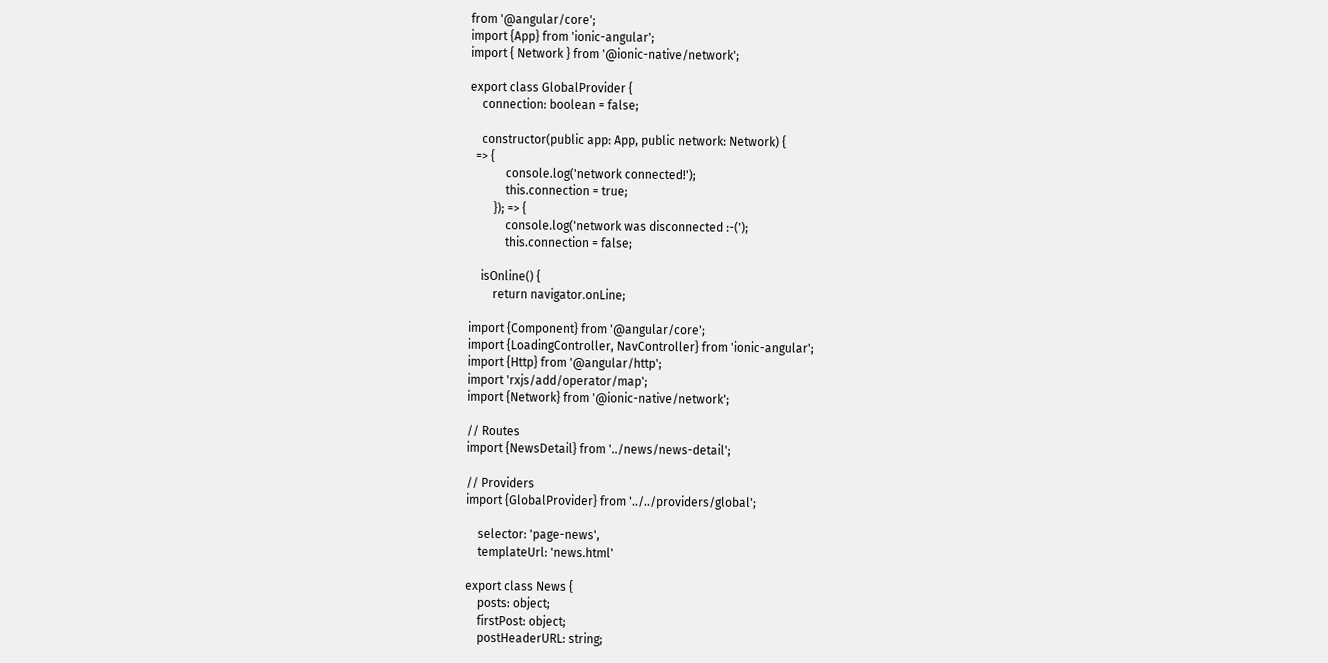from '@angular/core';
import {App} from 'ionic-angular';
import { Network } from '@ionic-native/network';

export class GlobalProvider {
    connection: boolean = false;

    constructor(public app: App, public network: Network) {
  => {
            console.log('network connected!');
            this.connection = true;
        }); => {
            console.log('network was disconnected :-(');
            this.connection = false;

    isOnline() {
        return navigator.onLine;

import {Component} from '@angular/core';
import {LoadingController, NavController} from 'ionic-angular';
import {Http} from '@angular/http';
import 'rxjs/add/operator/map';
import {Network} from '@ionic-native/network';

// Routes
import {NewsDetail} from '../news/news-detail';

// Providers
import {GlobalProvider} from '../../providers/global';

    selector: 'page-news',
    templateUrl: 'news.html'

export class News {
    posts: object;
    firstPost: object;
    postHeaderURL: string;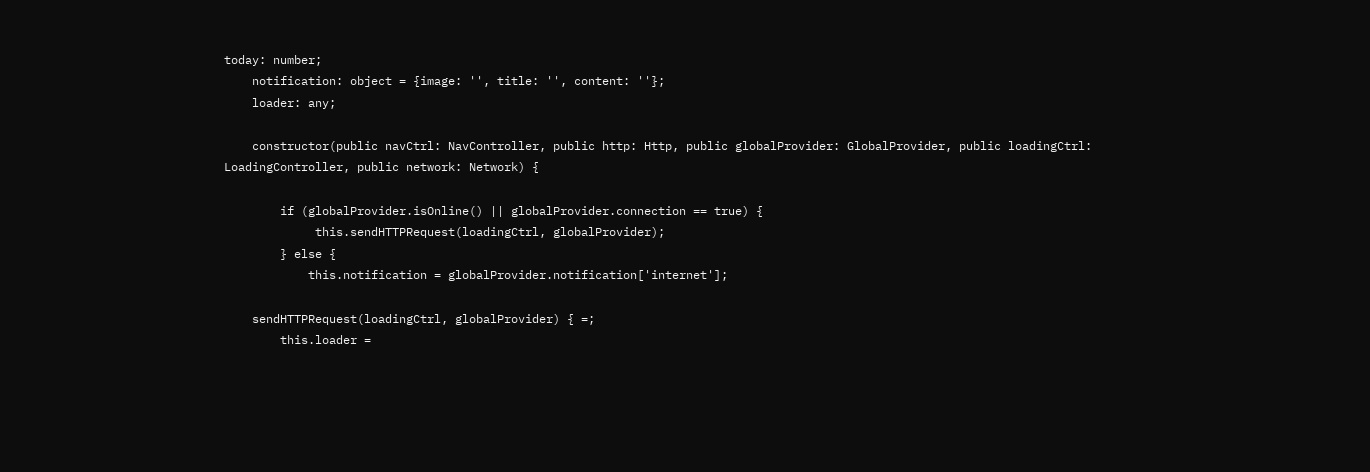today: number;
    notification: object = {image: '', title: '', content: ''};
    loader: any;

    constructor(public navCtrl: NavController, public http: Http, public globalProvider: GlobalProvider, public loadingCtrl: LoadingController, public network: Network) {

        if (globalProvider.isOnline() || globalProvider.connection == true) {
             this.sendHTTPRequest(loadingCtrl, globalProvider);
        } else {
            this.notification = globalProvider.notification['internet'];

    sendHTTPRequest(loadingCtrl, globalProvider) { =;
        this.loader =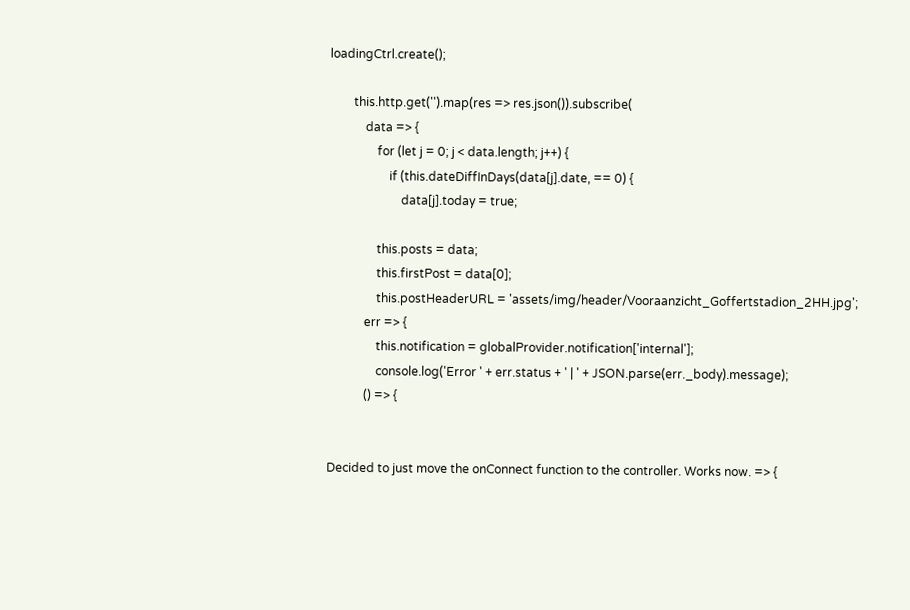loadingCtrl.create();

        this.http.get('').map(res => res.json()).subscribe(
            data => {
                for (let j = 0; j < data.length; j++) {
                    if (this.dateDiffInDays(data[j].date, == 0) {
                        data[j].today = true;

                this.posts = data;
                this.firstPost = data[0];
                this.postHeaderURL = 'assets/img/header/Vooraanzicht_Goffertstadion_2HH.jpg';
            err => {
                this.notification = globalProvider.notification['internal'];
                console.log('Error ' + err.status + ' | ' + JSON.parse(err._body).message);
            () => {


Decided to just move the onConnect function to the controller. Works now. => {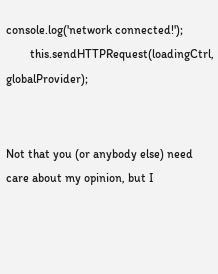console.log('network connected!');
        this.sendHTTPRequest(loadingCtrl, globalProvider);


Not that you (or anybody else) need care about my opinion, but I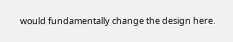would fundamentally change the design here.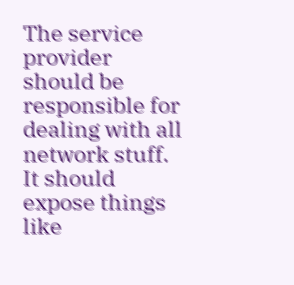The service provider should be responsible for dealing with all network stuff. It should expose things like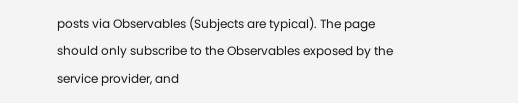posts via Observables (Subjects are typical). The page should only subscribe to the Observables exposed by the service provider, and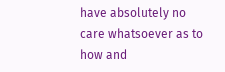have absolutely no care whatsoever as to how and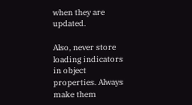when they are updated.

Also, never store loading indicators in object properties. Always make them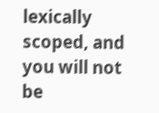lexically scoped, and you will not be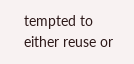tempted to either reuse or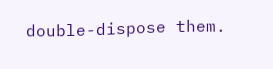double-dispose them.